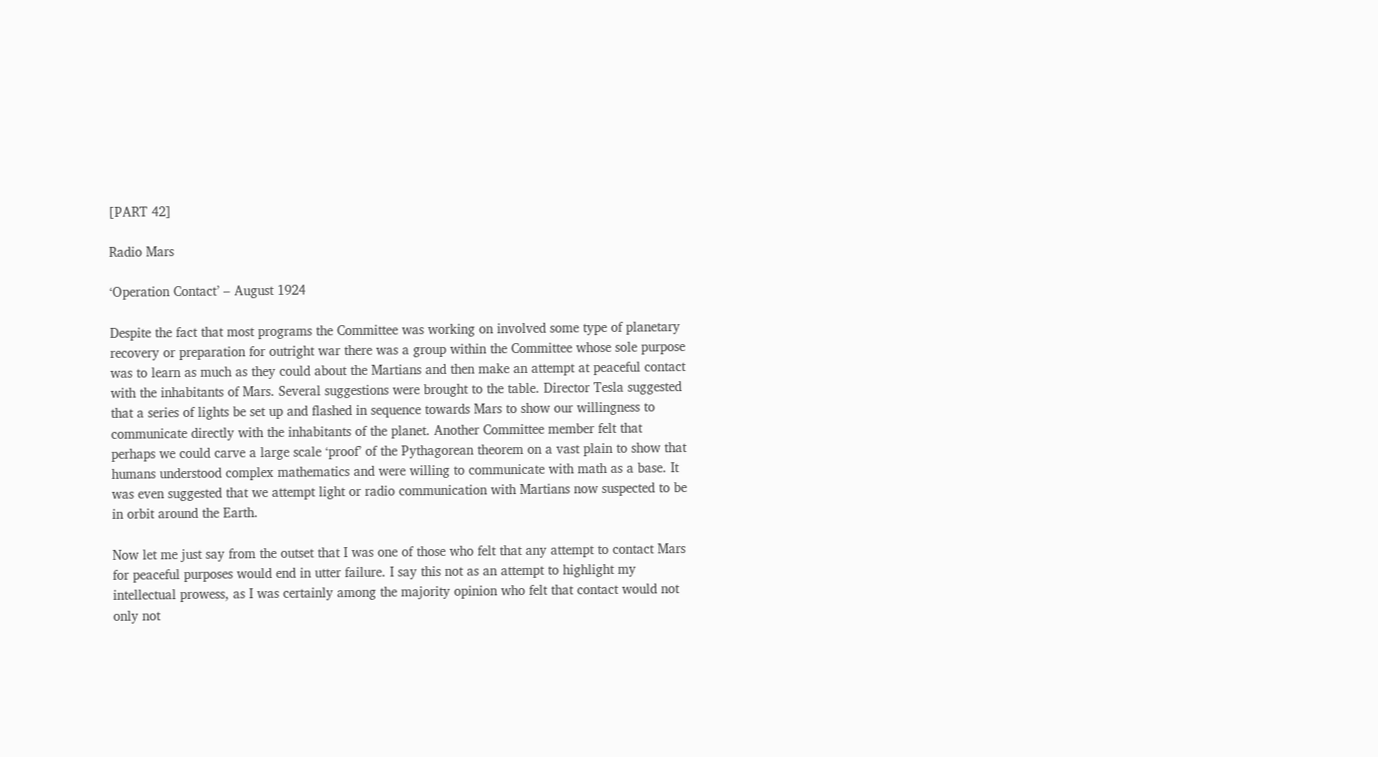[PART 42]

Radio Mars

‘Operation Contact’ – August 1924

Despite the fact that most programs the Committee was working on involved some type of planetary recovery or preparation for outright war there was a group within the Committee whose sole purpose was to learn as much as they could about the Martians and then make an attempt at peaceful contact with the inhabitants of Mars. Several suggestions were brought to the table. Director Tesla suggested that a series of lights be set up and flashed in sequence towards Mars to show our willingness to communicate directly with the inhabitants of the planet. Another Committee member felt that perhaps we could carve a large scale ‘proof’ of the Pythagorean theorem on a vast plain to show that humans understood complex mathematics and were willing to communicate with math as a base. It was even suggested that we attempt light or radio communication with Martians now suspected to be in orbit around the Earth.

Now let me just say from the outset that I was one of those who felt that any attempt to contact Mars for peaceful purposes would end in utter failure. I say this not as an attempt to highlight my intellectual prowess, as I was certainly among the majority opinion who felt that contact would not only not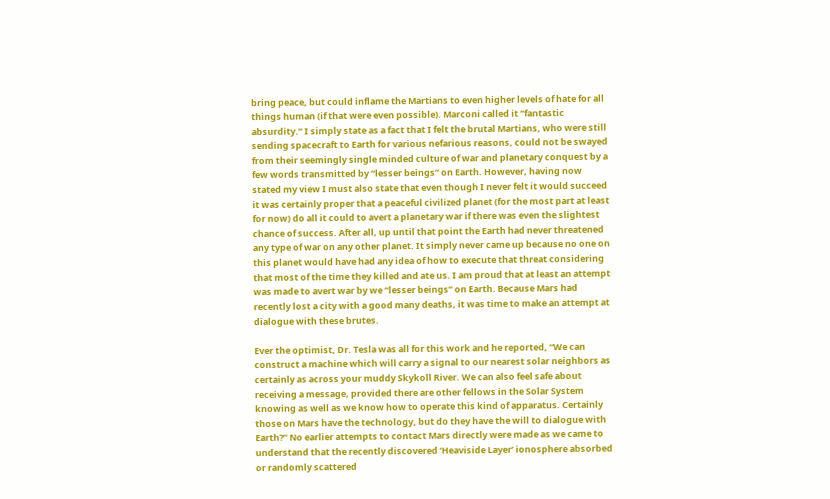bring peace, but could inflame the Martians to even higher levels of hate for all things human (if that were even possible). Marconi called it “fantastic absurdity.” I simply state as a fact that I felt the brutal Martians, who were still sending spacecraft to Earth for various nefarious reasons, could not be swayed from their seemingly single minded culture of war and planetary conquest by a few words transmitted by “lesser beings” on Earth. However, having now stated my view I must also state that even though I never felt it would succeed it was certainly proper that a peaceful civilized planet (for the most part at least for now) do all it could to avert a planetary war if there was even the slightest chance of success. After all, up until that point the Earth had never threatened any type of war on any other planet. It simply never came up because no one on this planet would have had any idea of how to execute that threat considering that most of the time they killed and ate us. I am proud that at least an attempt was made to avert war by we “lesser beings” on Earth. Because Mars had recently lost a city with a good many deaths, it was time to make an attempt at dialogue with these brutes.

Ever the optimist, Dr. Tesla was all for this work and he reported, “We can construct a machine which will carry a signal to our nearest solar neighbors as certainly as across your muddy Skykoll River. We can also feel safe about receiving a message, provided there are other fellows in the Solar System knowing as well as we know how to operate this kind of apparatus. Certainly those on Mars have the technology, but do they have the will to dialogue with Earth?” No earlier attempts to contact Mars directly were made as we came to understand that the recently discovered ‘Heaviside Layer’ ionosphere absorbed or randomly scattered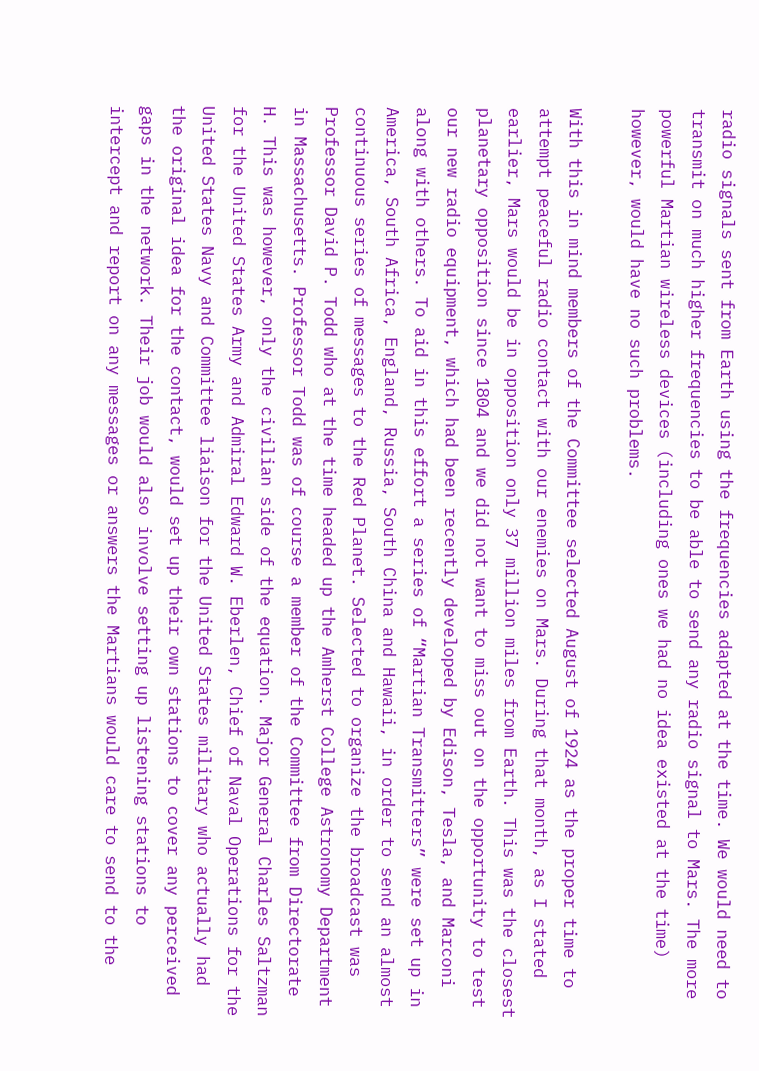radio signals sent from Earth using the frequencies adapted at the time. We would need to transmit on much higher frequencies to be able to send any radio signal to Mars. The more powerful Martian wireless devices (including ones we had no idea existed at the time) however, would have no such problems.

With this in mind members of the Committee selected August of 1924 as the proper time to attempt peaceful radio contact with our enemies on Mars. During that month, as I stated earlier, Mars would be in opposition only 37 million miles from Earth. This was the closest planetary opposition since 1804 and we did not want to miss out on the opportunity to test our new radio equipment, which had been recently developed by Edison, Tesla, and Marconi along with others. To aid in this effort a series of “Martian Transmitters” were set up in America, South Africa, England, Russia, South China and Hawaii, in order to send an almost continuous series of messages to the Red Planet. Selected to organize the broadcast was Professor David P. Todd who at the time headed up the Amherst College Astronomy Department in Massachusetts. Professor Todd was of course a member of the Committee from Directorate H. This was however, only the civilian side of the equation. Major General Charles Saltzman for the United States Army and Admiral Edward W. Eberlen, Chief of Naval Operations for the United States Navy and Committee liaison for the United States military who actually had the original idea for the contact, would set up their own stations to cover any perceived gaps in the network. Their job would also involve setting up listening stations to intercept and report on any messages or answers the Martians would care to send to the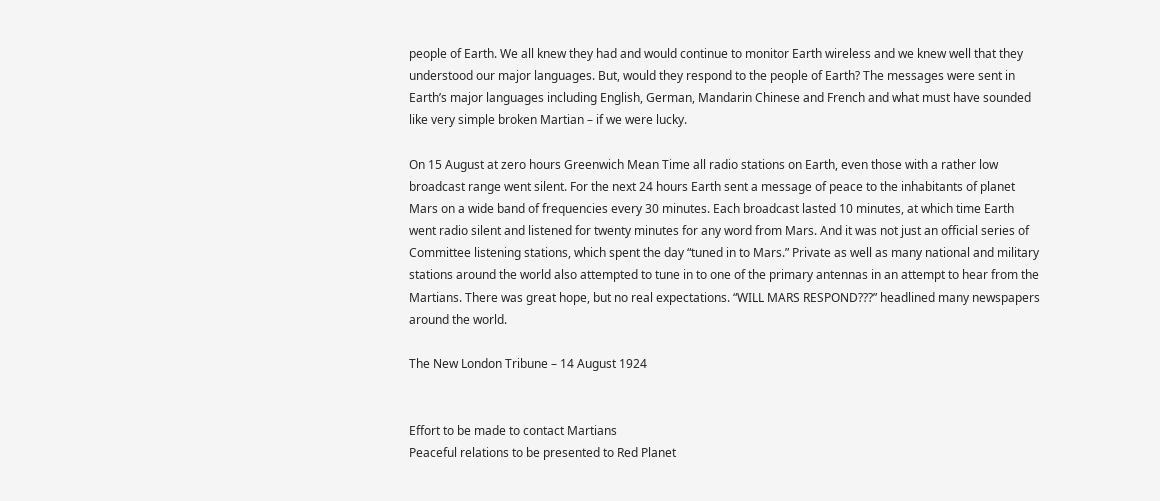people of Earth. We all knew they had and would continue to monitor Earth wireless and we knew well that they understood our major languages. But, would they respond to the people of Earth? The messages were sent in Earth’s major languages including English, German, Mandarin Chinese and French and what must have sounded like very simple broken Martian – if we were lucky.

On 15 August at zero hours Greenwich Mean Time all radio stations on Earth, even those with a rather low broadcast range went silent. For the next 24 hours Earth sent a message of peace to the inhabitants of planet Mars on a wide band of frequencies every 30 minutes. Each broadcast lasted 10 minutes, at which time Earth went radio silent and listened for twenty minutes for any word from Mars. And it was not just an official series of Committee listening stations, which spent the day “tuned in to Mars.” Private as well as many national and military stations around the world also attempted to tune in to one of the primary antennas in an attempt to hear from the Martians. There was great hope, but no real expectations. “WILL MARS RESPOND???” headlined many newspapers around the world.

The New London Tribune – 14 August 1924


Effort to be made to contact Martians
Peaceful relations to be presented to Red Planet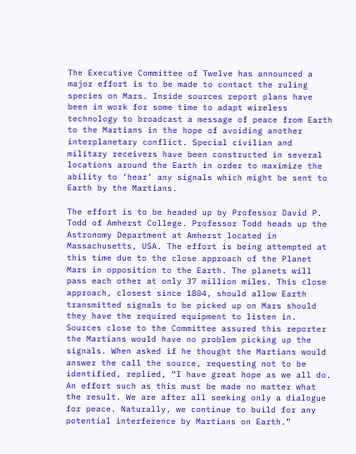The Executive Committee of Twelve has announced a major effort is to be made to contact the ruling species on Mars. Inside sources report plans have been in work for some time to adapt wireless technology to broadcast a message of peace from Earth to the Martians in the hope of avoiding another interplanetary conflict. Special civilian and military receivers have been constructed in several locations around the Earth in order to maximize the ability to ‘hear’ any signals which might be sent to Earth by the Martians.

The effort is to be headed up by Professor David P. Todd of Amherst College. Professor Todd heads up the Astronomy Department at Amherst located in Massachusetts, USA. The effort is being attempted at this time due to the close approach of the Planet Mars in opposition to the Earth. The planets will pass each other at only 37 million miles. This close approach, closest since 1804, should allow Earth transmitted signals to be picked up on Mars should they have the required equipment to listen in. Sources close to the Committee assured this reporter the Martians would have no problem picking up the signals. When asked if he thought the Martians would answer the call the source, requesting not to be identified, replied, “I have great hope as we all do. An effort such as this must be made no matter what the result. We are after all seeking only a dialogue for peace. Naturally, we continue to build for any potential interference by Martians on Earth.”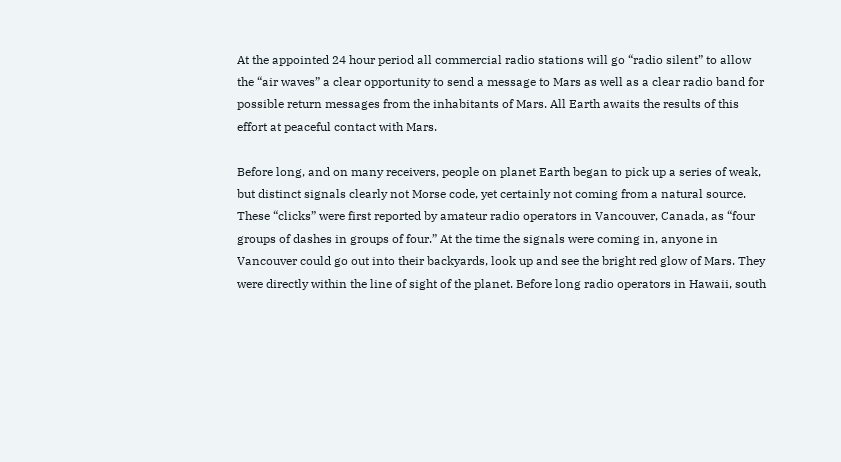At the appointed 24 hour period all commercial radio stations will go “radio silent” to allow the “air waves” a clear opportunity to send a message to Mars as well as a clear radio band for possible return messages from the inhabitants of Mars. All Earth awaits the results of this effort at peaceful contact with Mars.

Before long, and on many receivers, people on planet Earth began to pick up a series of weak, but distinct signals clearly not Morse code, yet certainly not coming from a natural source. These “clicks” were first reported by amateur radio operators in Vancouver, Canada, as “four groups of dashes in groups of four.” At the time the signals were coming in, anyone in Vancouver could go out into their backyards, look up and see the bright red glow of Mars. They were directly within the line of sight of the planet. Before long radio operators in Hawaii, south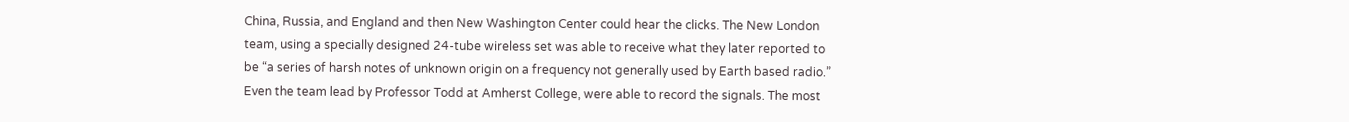China, Russia, and England and then New Washington Center could hear the clicks. The New London team, using a specially designed 24-tube wireless set was able to receive what they later reported to be “a series of harsh notes of unknown origin on a frequency not generally used by Earth based radio.” Even the team lead by Professor Todd at Amherst College, were able to record the signals. The most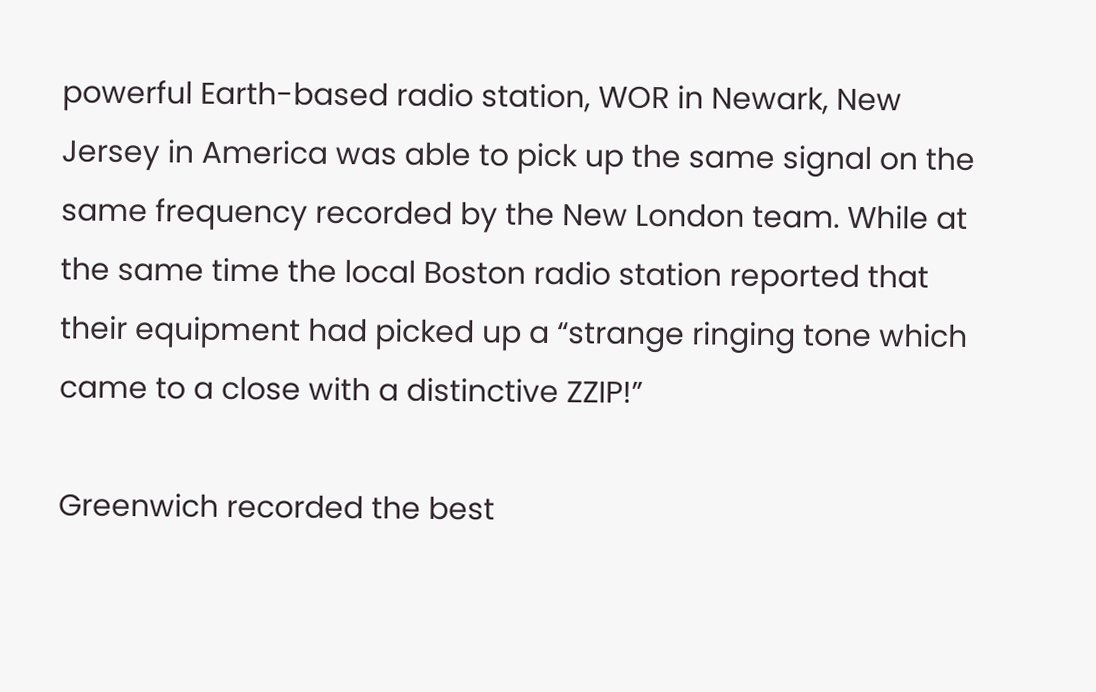powerful Earth-based radio station, WOR in Newark, New Jersey in America was able to pick up the same signal on the same frequency recorded by the New London team. While at the same time the local Boston radio station reported that their equipment had picked up a “strange ringing tone which came to a close with a distinctive ZZIP!”

Greenwich recorded the best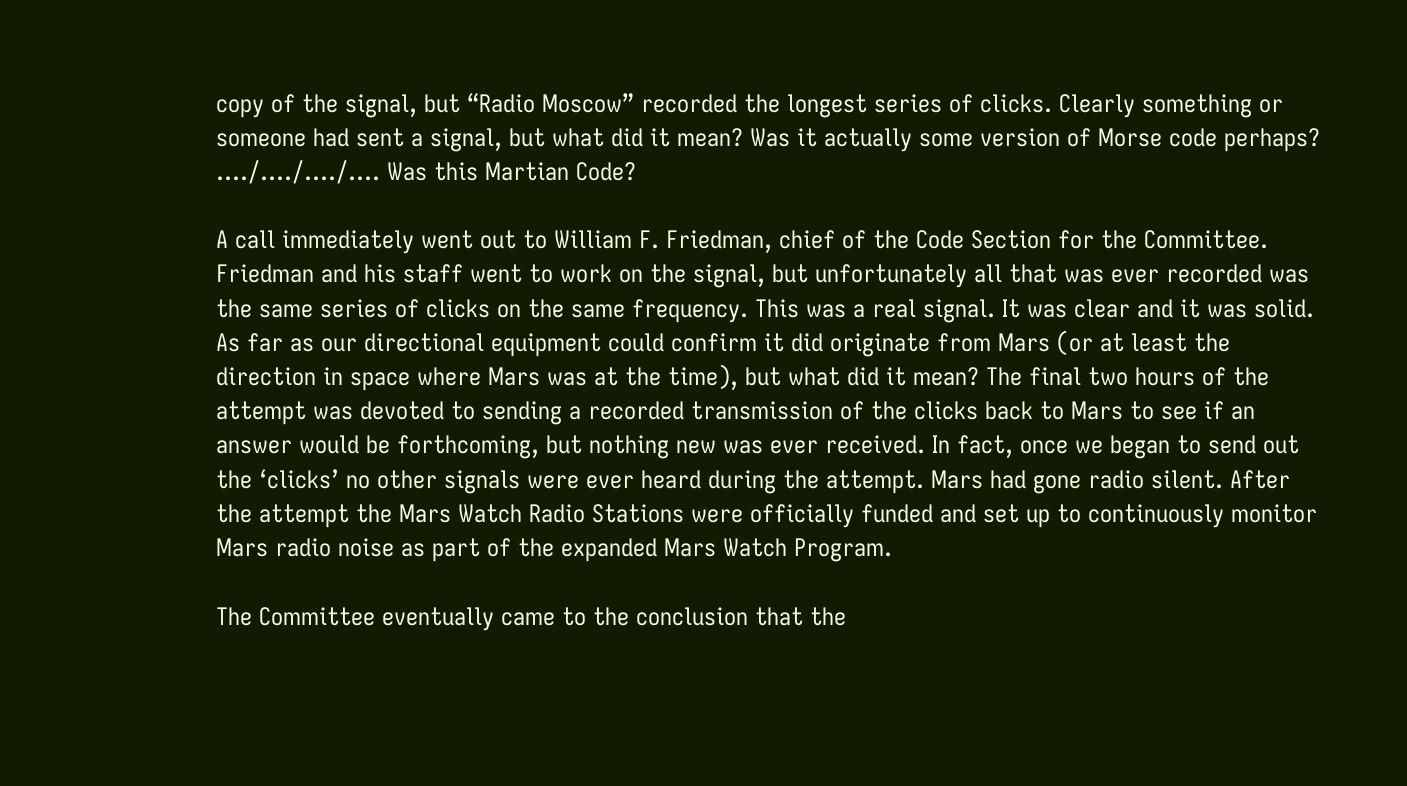copy of the signal, but “Radio Moscow” recorded the longest series of clicks. Clearly something or someone had sent a signal, but what did it mean? Was it actually some version of Morse code perhaps?  …./.…/…./…. Was this Martian Code?

A call immediately went out to William F. Friedman, chief of the Code Section for the Committee. Friedman and his staff went to work on the signal, but unfortunately all that was ever recorded was the same series of clicks on the same frequency. This was a real signal. It was clear and it was solid. As far as our directional equipment could confirm it did originate from Mars (or at least the direction in space where Mars was at the time), but what did it mean? The final two hours of the attempt was devoted to sending a recorded transmission of the clicks back to Mars to see if an answer would be forthcoming, but nothing new was ever received. In fact, once we began to send out the ‘clicks’ no other signals were ever heard during the attempt. Mars had gone radio silent. After the attempt the Mars Watch Radio Stations were officially funded and set up to continuously monitor Mars radio noise as part of the expanded Mars Watch Program.

The Committee eventually came to the conclusion that the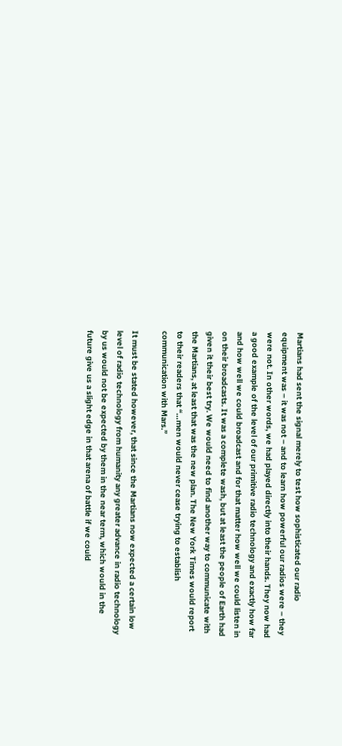Martians had sent the signal merely to test how sophisticated our radio equipment was – it was not – and to learn how powerful our radios were – they were not. In other words, we had played directly into their hands. They now had a good example of the level of our primitive radio technology and exactly how far and how well we could broadcast and for that matter how well we could listen in on their broadcasts. It was a complete wash, but at least the people of Earth had given it their best try. We would need to find another way to communicate with the Martians, at least that was the new plan. The New York Times would report to their readers that “…men would never cease trying to establish communication with Mars.”

It must be stated however, that since the Martians now expected a certain low level of radio technology from humanity any greater advance in radio technology by us would not be expected by them in the near term, which would in the future give us a slight edge in that arena of battle if we could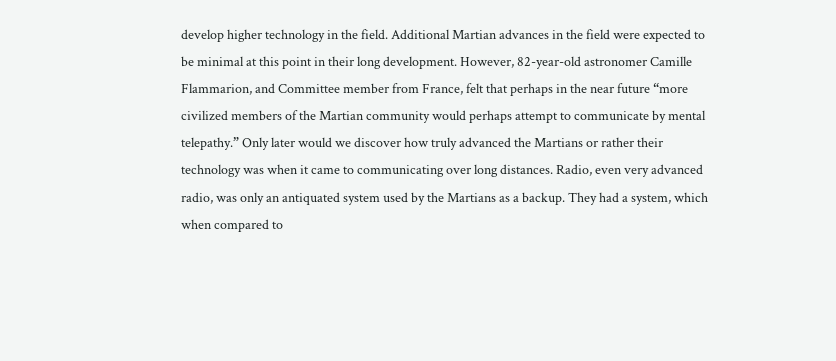develop higher technology in the field. Additional Martian advances in the field were expected to be minimal at this point in their long development. However, 82-year-old astronomer Camille Flammarion, and Committee member from France, felt that perhaps in the near future “more civilized members of the Martian community would perhaps attempt to communicate by mental telepathy.” Only later would we discover how truly advanced the Martians or rather their technology was when it came to communicating over long distances. Radio, even very advanced radio, was only an antiquated system used by the Martians as a backup. They had a system, which when compared to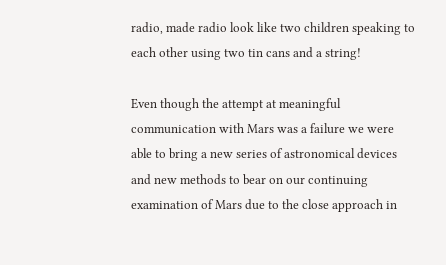radio, made radio look like two children speaking to each other using two tin cans and a string!

Even though the attempt at meaningful communication with Mars was a failure we were able to bring a new series of astronomical devices and new methods to bear on our continuing examination of Mars due to the close approach in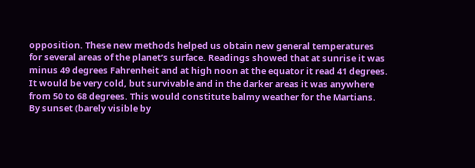opposition. These new methods helped us obtain new general temperatures for several areas of the planet’s surface. Readings showed that at sunrise it was minus 49 degrees Fahrenheit and at high noon at the equator it read 41 degrees. It would be very cold, but survivable and in the darker areas it was anywhere from 50 to 68 degrees. This would constitute balmy weather for the Martians. By sunset (barely visible by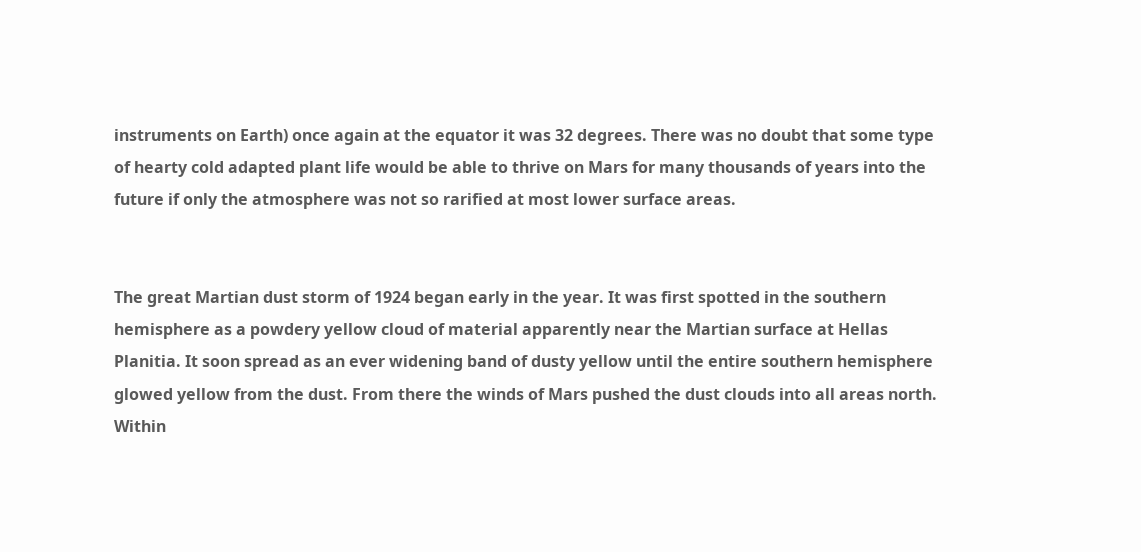instruments on Earth) once again at the equator it was 32 degrees. There was no doubt that some type of hearty cold adapted plant life would be able to thrive on Mars for many thousands of years into the future if only the atmosphere was not so rarified at most lower surface areas.


The great Martian dust storm of 1924 began early in the year. It was first spotted in the southern hemisphere as a powdery yellow cloud of material apparently near the Martian surface at Hellas Planitia. It soon spread as an ever widening band of dusty yellow until the entire southern hemisphere glowed yellow from the dust. From there the winds of Mars pushed the dust clouds into all areas north. Within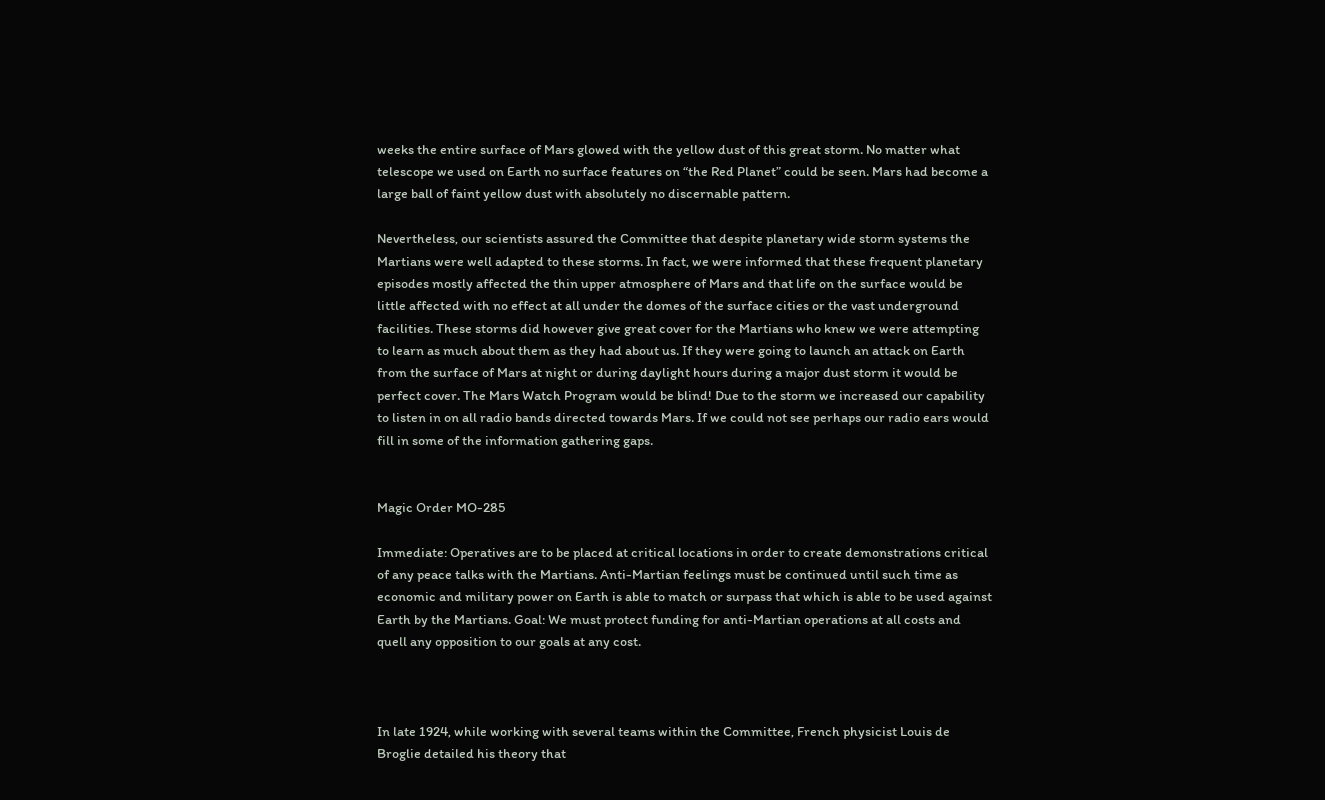weeks the entire surface of Mars glowed with the yellow dust of this great storm. No matter what telescope we used on Earth no surface features on “the Red Planet” could be seen. Mars had become a large ball of faint yellow dust with absolutely no discernable pattern.

Nevertheless, our scientists assured the Committee that despite planetary wide storm systems the Martians were well adapted to these storms. In fact, we were informed that these frequent planetary episodes mostly affected the thin upper atmosphere of Mars and that life on the surface would be little affected with no effect at all under the domes of the surface cities or the vast underground facilities. These storms did however give great cover for the Martians who knew we were attempting to learn as much about them as they had about us. If they were going to launch an attack on Earth from the surface of Mars at night or during daylight hours during a major dust storm it would be perfect cover. The Mars Watch Program would be blind! Due to the storm we increased our capability to listen in on all radio bands directed towards Mars. If we could not see perhaps our radio ears would fill in some of the information gathering gaps.


Magic Order MO-285

Immediate: Operatives are to be placed at critical locations in order to create demonstrations critical of any peace talks with the Martians. Anti-Martian feelings must be continued until such time as economic and military power on Earth is able to match or surpass that which is able to be used against Earth by the Martians. Goal: We must protect funding for anti-Martian operations at all costs and quell any opposition to our goals at any cost.



In late 1924, while working with several teams within the Committee, French physicist Louis de Broglie detailed his theory that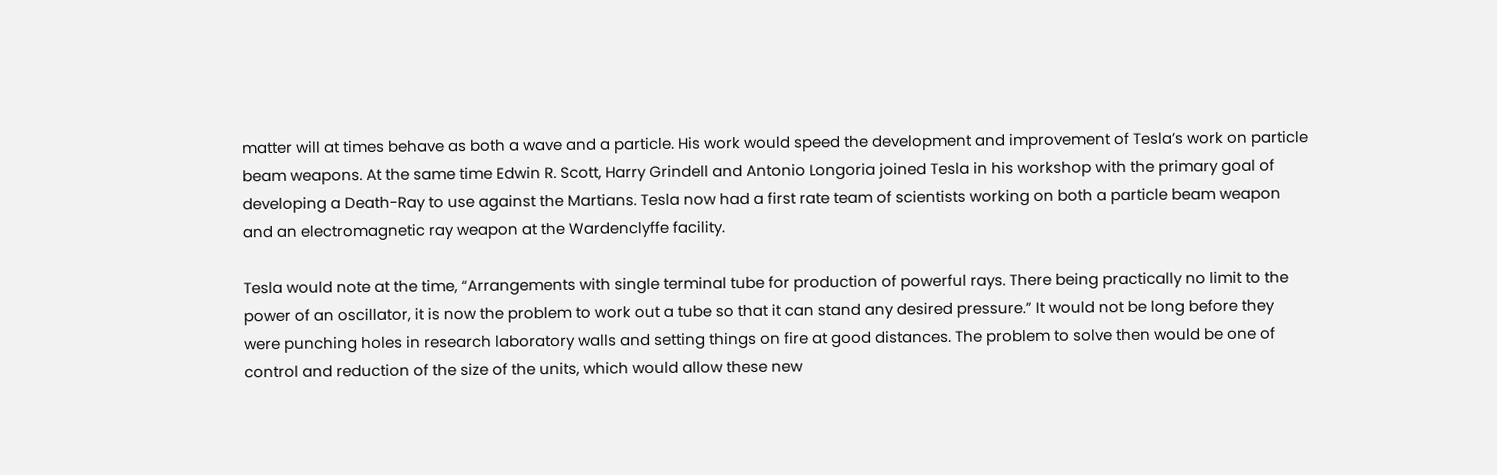matter will at times behave as both a wave and a particle. His work would speed the development and improvement of Tesla’s work on particle beam weapons. At the same time Edwin R. Scott, Harry Grindell and Antonio Longoria joined Tesla in his workshop with the primary goal of developing a Death-Ray to use against the Martians. Tesla now had a first rate team of scientists working on both a particle beam weapon and an electromagnetic ray weapon at the Wardenclyffe facility.

Tesla would note at the time, “Arrangements with single terminal tube for production of powerful rays. There being practically no limit to the power of an oscillator, it is now the problem to work out a tube so that it can stand any desired pressure.” It would not be long before they were punching holes in research laboratory walls and setting things on fire at good distances. The problem to solve then would be one of control and reduction of the size of the units, which would allow these new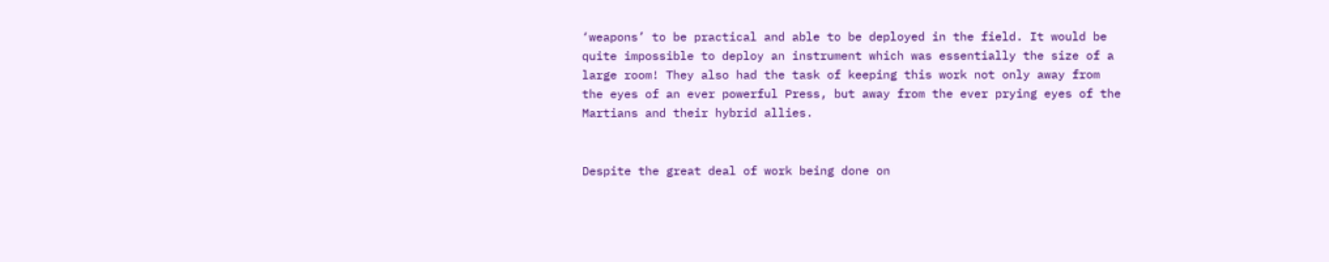‘weapons’ to be practical and able to be deployed in the field. It would be quite impossible to deploy an instrument which was essentially the size of a large room! They also had the task of keeping this work not only away from the eyes of an ever powerful Press, but away from the ever prying eyes of the Martians and their hybrid allies.


Despite the great deal of work being done on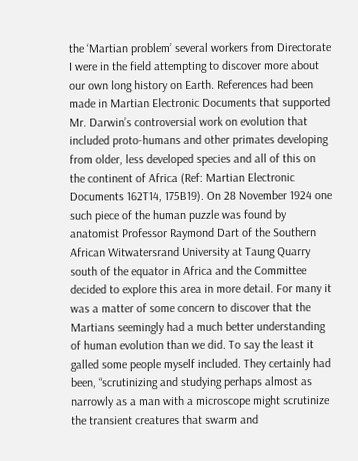the ‘Martian problem’ several workers from Directorate I were in the field attempting to discover more about our own long history on Earth. References had been made in Martian Electronic Documents that supported Mr. Darwin’s controversial work on evolution that included proto-humans and other primates developing from older, less developed species and all of this on the continent of Africa (Ref: Martian Electronic Documents 162T14, 175B19). On 28 November 1924 one such piece of the human puzzle was found by anatomist Professor Raymond Dart of the Southern African Witwatersrand University at Taung Quarry south of the equator in Africa and the Committee decided to explore this area in more detail. For many it was a matter of some concern to discover that the Martians seemingly had a much better understanding of human evolution than we did. To say the least it galled some people myself included. They certainly had been, “scrutinizing and studying perhaps almost as narrowly as a man with a microscope might scrutinize the transient creatures that swarm and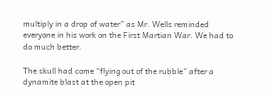multiply in a drop of water” as Mr. Wells reminded everyone in his work on the First Martian War. We had to do much better.

The skull had come “flying out of the rubble” after a dynamite blast at the open pit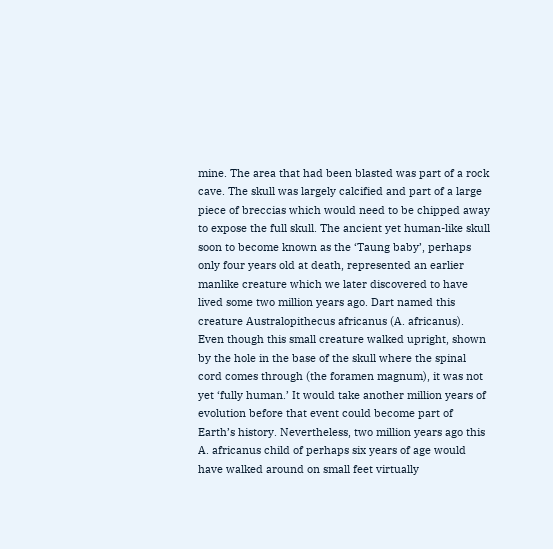mine. The area that had been blasted was part of a rock cave. The skull was largely calcified and part of a large piece of breccias which would need to be chipped away to expose the full skull. The ancient yet human-like skull soon to become known as the ‘Taung baby’, perhaps only four years old at death, represented an earlier manlike creature which we later discovered to have lived some two million years ago. Dart named this creature Australopithecus africanus (A. africanus). Even though this small creature walked upright, shown by the hole in the base of the skull where the spinal cord comes through (the foramen magnum), it was not yet ‘fully human.’ It would take another million years of evolution before that event could become part of Earth’s history. Nevertheless, two million years ago this A. africanus child of perhaps six years of age would have walked around on small feet virtually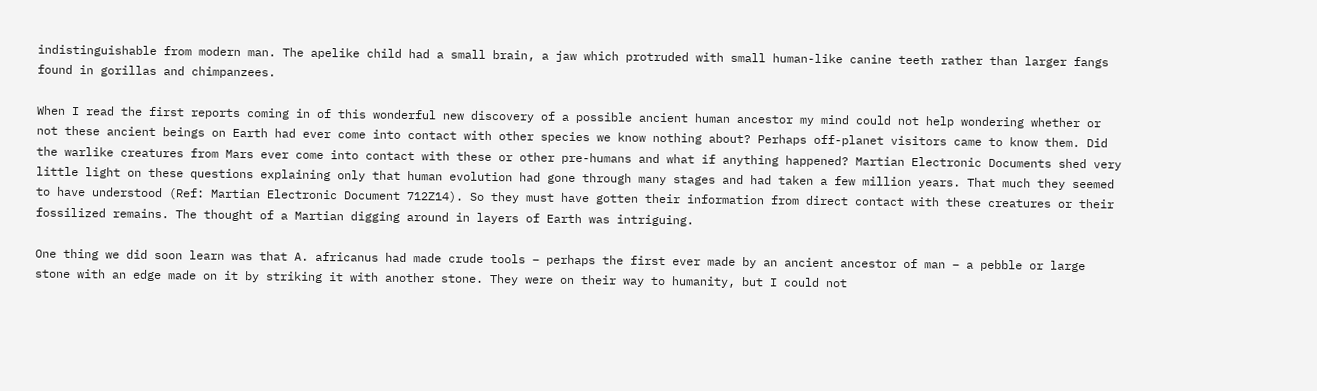indistinguishable from modern man. The apelike child had a small brain, a jaw which protruded with small human-like canine teeth rather than larger fangs found in gorillas and chimpanzees.

When I read the first reports coming in of this wonderful new discovery of a possible ancient human ancestor my mind could not help wondering whether or not these ancient beings on Earth had ever come into contact with other species we know nothing about? Perhaps off-planet visitors came to know them. Did the warlike creatures from Mars ever come into contact with these or other pre-humans and what if anything happened? Martian Electronic Documents shed very little light on these questions explaining only that human evolution had gone through many stages and had taken a few million years. That much they seemed to have understood (Ref: Martian Electronic Document 712Z14). So they must have gotten their information from direct contact with these creatures or their fossilized remains. The thought of a Martian digging around in layers of Earth was intriguing.

One thing we did soon learn was that A. africanus had made crude tools – perhaps the first ever made by an ancient ancestor of man – a pebble or large stone with an edge made on it by striking it with another stone. They were on their way to humanity, but I could not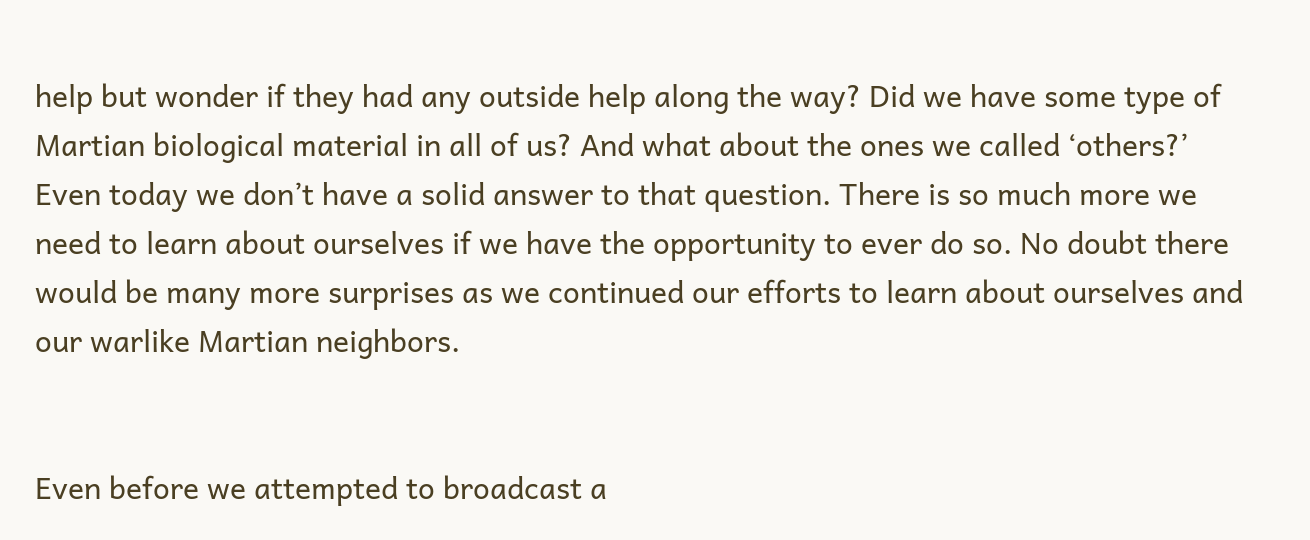help but wonder if they had any outside help along the way? Did we have some type of Martian biological material in all of us? And what about the ones we called ‘others?’ Even today we don’t have a solid answer to that question. There is so much more we need to learn about ourselves if we have the opportunity to ever do so. No doubt there would be many more surprises as we continued our efforts to learn about ourselves and our warlike Martian neighbors.


Even before we attempted to broadcast a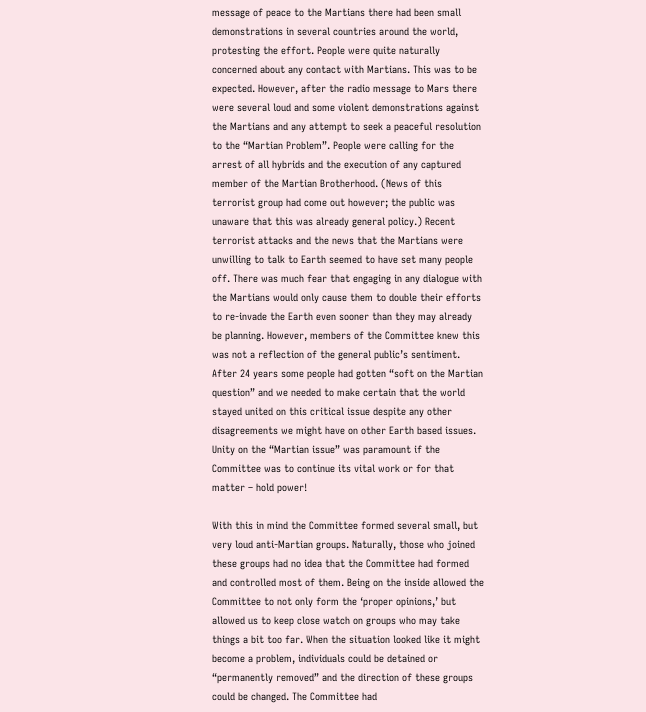message of peace to the Martians there had been small demonstrations in several countries around the world, protesting the effort. People were quite naturally concerned about any contact with Martians. This was to be expected. However, after the radio message to Mars there were several loud and some violent demonstrations against the Martians and any attempt to seek a peaceful resolution to the “Martian Problem”. People were calling for the arrest of all hybrids and the execution of any captured member of the Martian Brotherhood. (News of this terrorist group had come out however; the public was unaware that this was already general policy.) Recent terrorist attacks and the news that the Martians were unwilling to talk to Earth seemed to have set many people off. There was much fear that engaging in any dialogue with the Martians would only cause them to double their efforts to re-invade the Earth even sooner than they may already be planning. However, members of the Committee knew this was not a reflection of the general public’s sentiment. After 24 years some people had gotten “soft on the Martian question” and we needed to make certain that the world stayed united on this critical issue despite any other disagreements we might have on other Earth based issues. Unity on the “Martian issue” was paramount if the Committee was to continue its vital work or for that matter – hold power!

With this in mind the Committee formed several small, but very loud anti-Martian groups. Naturally, those who joined these groups had no idea that the Committee had formed and controlled most of them. Being on the inside allowed the Committee to not only form the ‘proper opinions,’ but allowed us to keep close watch on groups who may take things a bit too far. When the situation looked like it might become a problem, individuals could be detained or “permanently removed” and the direction of these groups could be changed. The Committee had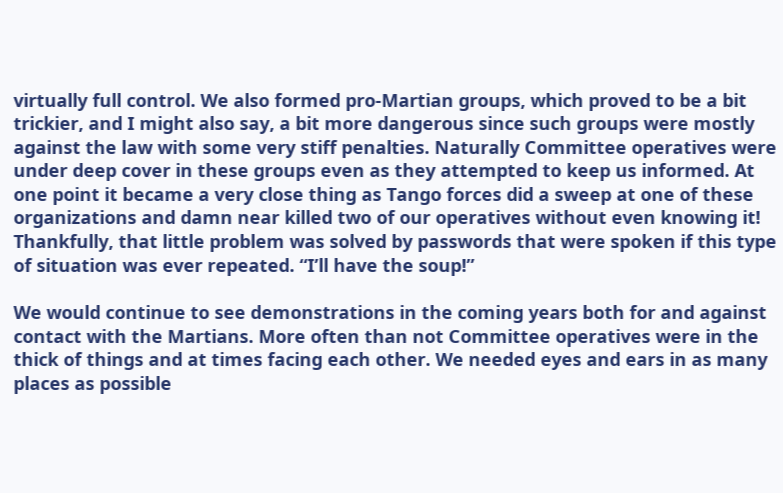virtually full control. We also formed pro-Martian groups, which proved to be a bit trickier, and I might also say, a bit more dangerous since such groups were mostly against the law with some very stiff penalties. Naturally Committee operatives were under deep cover in these groups even as they attempted to keep us informed. At one point it became a very close thing as Tango forces did a sweep at one of these organizations and damn near killed two of our operatives without even knowing it! Thankfully, that little problem was solved by passwords that were spoken if this type of situation was ever repeated. “I’ll have the soup!”

We would continue to see demonstrations in the coming years both for and against contact with the Martians. More often than not Committee operatives were in the thick of things and at times facing each other. We needed eyes and ears in as many places as possible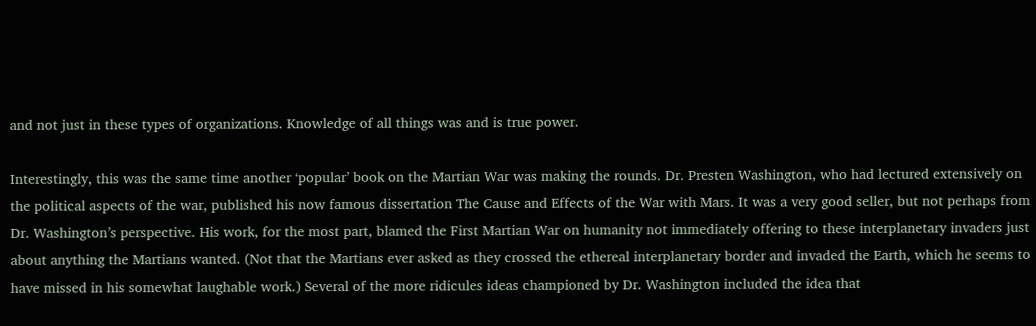and not just in these types of organizations. Knowledge of all things was and is true power.

Interestingly, this was the same time another ‘popular’ book on the Martian War was making the rounds. Dr. Presten Washington, who had lectured extensively on the political aspects of the war, published his now famous dissertation The Cause and Effects of the War with Mars. It was a very good seller, but not perhaps from Dr. Washington’s perspective. His work, for the most part, blamed the First Martian War on humanity not immediately offering to these interplanetary invaders just about anything the Martians wanted. (Not that the Martians ever asked as they crossed the ethereal interplanetary border and invaded the Earth, which he seems to have missed in his somewhat laughable work.) Several of the more ridicules ideas championed by Dr. Washington included the idea that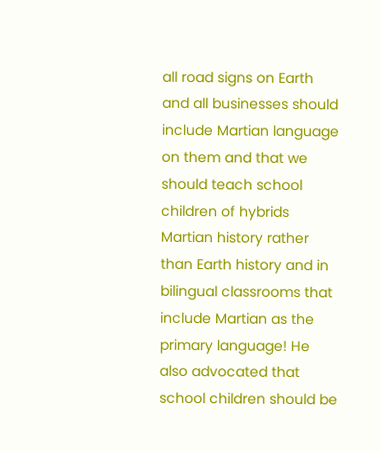all road signs on Earth and all businesses should include Martian language on them and that we should teach school children of hybrids Martian history rather than Earth history and in bilingual classrooms that include Martian as the primary language! He also advocated that school children should be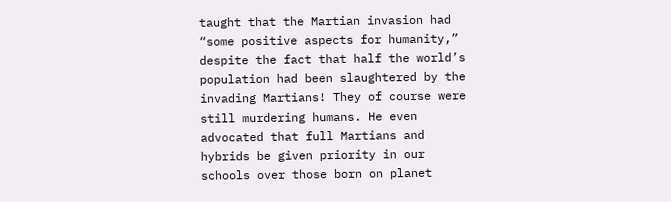taught that the Martian invasion had “some positive aspects for humanity,” despite the fact that half the world’s population had been slaughtered by the invading Martians! They of course were still murdering humans. He even advocated that full Martians and hybrids be given priority in our schools over those born on planet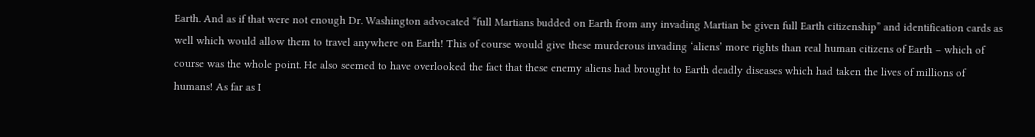Earth. And as if that were not enough Dr. Washington advocated “full Martians budded on Earth from any invading Martian be given full Earth citizenship” and identification cards as well which would allow them to travel anywhere on Earth! This of course would give these murderous invading ‘aliens’ more rights than real human citizens of Earth – which of course was the whole point. He also seemed to have overlooked the fact that these enemy aliens had brought to Earth deadly diseases which had taken the lives of millions of humans! As far as I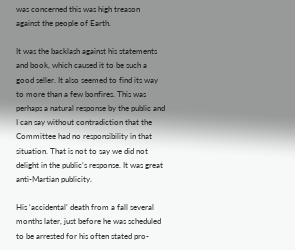was concerned this was high treason against the people of Earth.

It was the backlash against his statements and book, which caused it to be such a good seller. It also seemed to find its way to more than a few bonfires. This was perhaps a natural response by the public and I can say without contradiction that the Committee had no responsibility in that situation. That is not to say we did not delight in the public’s response. It was great anti-Martian publicity.

His ‘accidental’ death from a fall several months later, just before he was scheduled to be arrested for his often stated pro-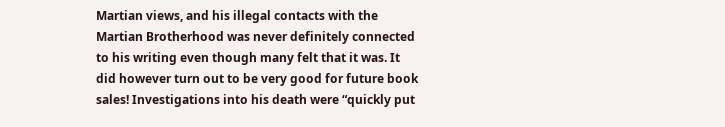Martian views, and his illegal contacts with the Martian Brotherhood was never definitely connected to his writing even though many felt that it was. It did however turn out to be very good for future book sales! Investigations into his death were “quickly put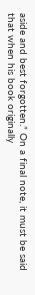aside and best forgotten.” On a final note, it must be said that when his book originally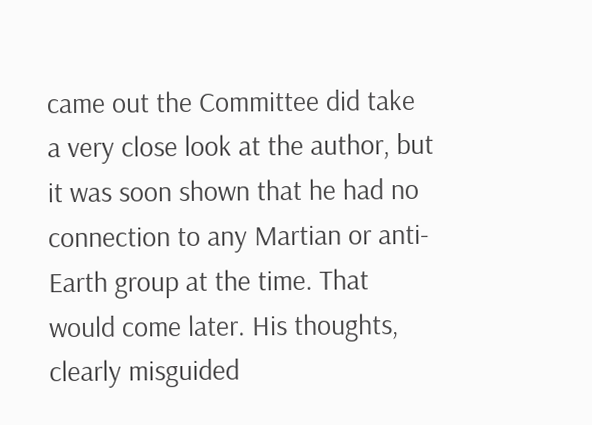came out the Committee did take a very close look at the author, but it was soon shown that he had no connection to any Martian or anti-Earth group at the time. That would come later. His thoughts, clearly misguided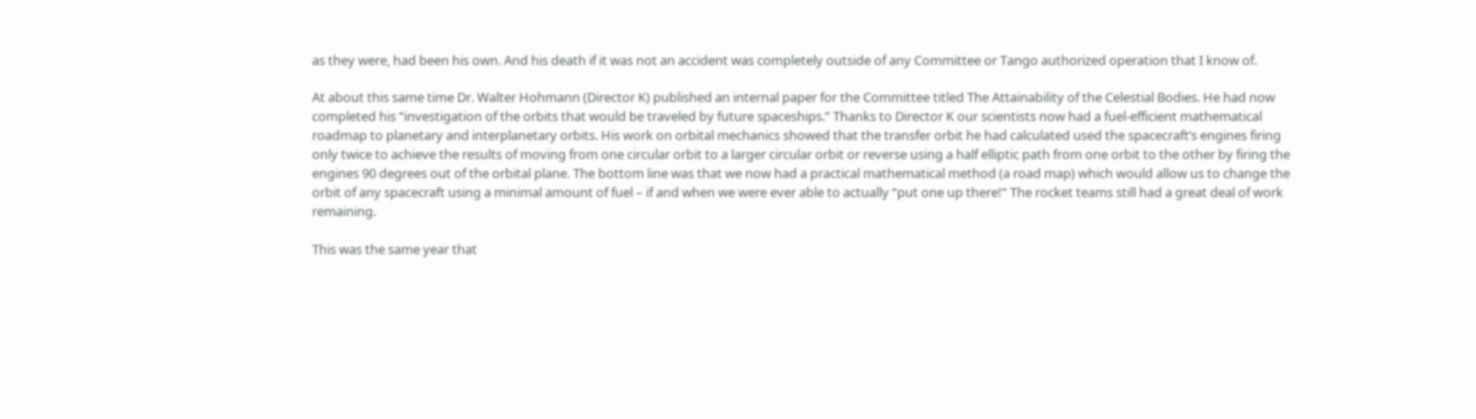as they were, had been his own. And his death if it was not an accident was completely outside of any Committee or Tango authorized operation that I know of.

At about this same time Dr. Walter Hohmann (Director K) published an internal paper for the Committee titled The Attainability of the Celestial Bodies. He had now completed his “investigation of the orbits that would be traveled by future spaceships.” Thanks to Director K our scientists now had a fuel-efficient mathematical roadmap to planetary and interplanetary orbits. His work on orbital mechanics showed that the transfer orbit he had calculated used the spacecraft’s engines firing only twice to achieve the results of moving from one circular orbit to a larger circular orbit or reverse using a half elliptic path from one orbit to the other by firing the engines 90 degrees out of the orbital plane. The bottom line was that we now had a practical mathematical method (a road map) which would allow us to change the orbit of any spacecraft using a minimal amount of fuel – if and when we were ever able to actually “put one up there!” The rocket teams still had a great deal of work remaining.

This was the same year that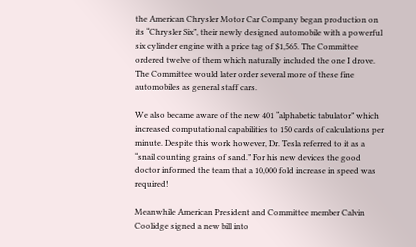the American Chrysler Motor Car Company began production on its “Chrysler Six”, their newly designed automobile with a powerful six cylinder engine with a price tag of $1,565. The Committee ordered twelve of them which naturally included the one I drove. The Committee would later order several more of these fine automobiles as general staff cars.

We also became aware of the new 401 “alphabetic tabulator” which increased computational capabilities to 150 cards of calculations per minute. Despite this work however, Dr. Tesla referred to it as a “snail counting grains of sand.” For his new devices the good doctor informed the team that a 10,000 fold increase in speed was required!

Meanwhile American President and Committee member Calvin Coolidge signed a new bill into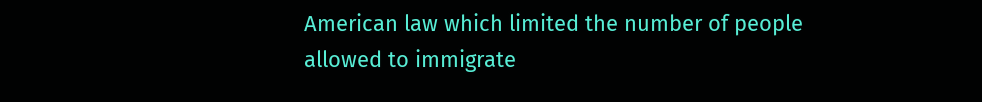American law which limited the number of people allowed to immigrate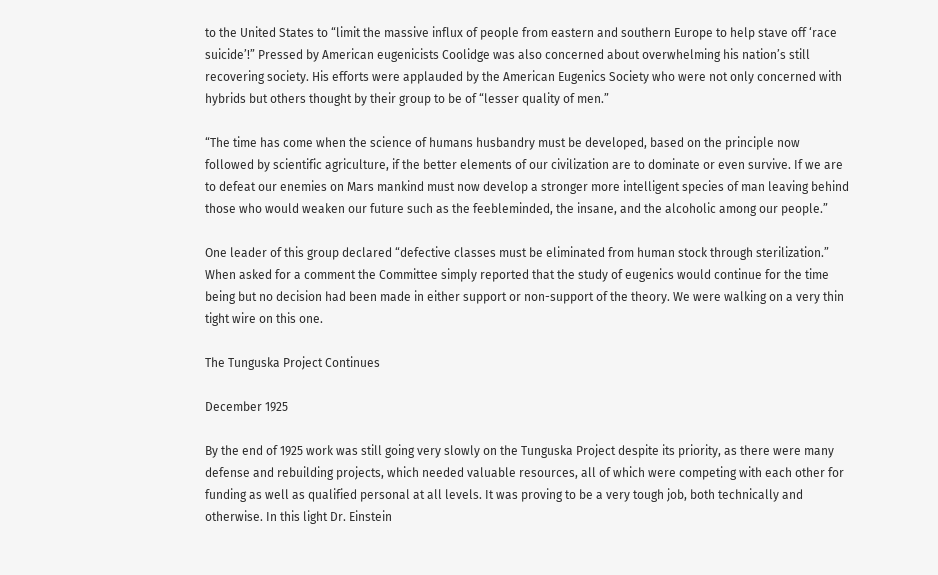to the United States to “limit the massive influx of people from eastern and southern Europe to help stave off ‘race suicide’!” Pressed by American eugenicists Coolidge was also concerned about overwhelming his nation’s still recovering society. His efforts were applauded by the American Eugenics Society who were not only concerned with hybrids but others thought by their group to be of “lesser quality of men.”

“The time has come when the science of humans husbandry must be developed, based on the principle now followed by scientific agriculture, if the better elements of our civilization are to dominate or even survive. If we are to defeat our enemies on Mars mankind must now develop a stronger more intelligent species of man leaving behind those who would weaken our future such as the feebleminded, the insane, and the alcoholic among our people.”

One leader of this group declared “defective classes must be eliminated from human stock through sterilization.” When asked for a comment the Committee simply reported that the study of eugenics would continue for the time being but no decision had been made in either support or non-support of the theory. We were walking on a very thin tight wire on this one.

The Tunguska Project Continues

December 1925

By the end of 1925 work was still going very slowly on the Tunguska Project despite its priority, as there were many defense and rebuilding projects, which needed valuable resources, all of which were competing with each other for funding as well as qualified personal at all levels. It was proving to be a very tough job, both technically and otherwise. In this light Dr. Einstein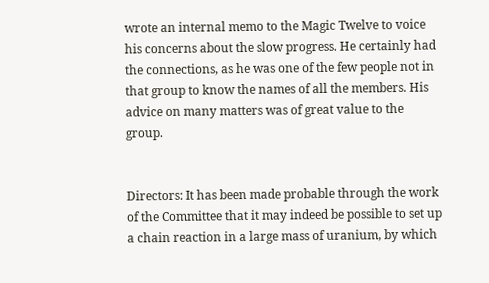wrote an internal memo to the Magic Twelve to voice his concerns about the slow progress. He certainly had the connections, as he was one of the few people not in that group to know the names of all the members. His advice on many matters was of great value to the group.


Directors: It has been made probable through the work of the Committee that it may indeed be possible to set up a chain reaction in a large mass of uranium, by which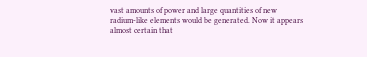vast amounts of power and large quantities of new radium-like elements would be generated. Now it appears almost certain that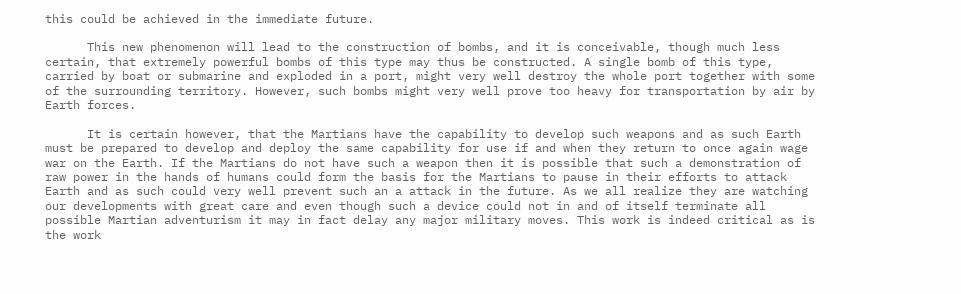this could be achieved in the immediate future.

      This new phenomenon will lead to the construction of bombs, and it is conceivable, though much less certain, that extremely powerful bombs of this type may thus be constructed. A single bomb of this type, carried by boat or submarine and exploded in a port, might very well destroy the whole port together with some of the surrounding territory. However, such bombs might very well prove too heavy for transportation by air by Earth forces.

      It is certain however, that the Martians have the capability to develop such weapons and as such Earth must be prepared to develop and deploy the same capability for use if and when they return to once again wage war on the Earth. If the Martians do not have such a weapon then it is possible that such a demonstration of raw power in the hands of humans could form the basis for the Martians to pause in their efforts to attack Earth and as such could very well prevent such an a attack in the future. As we all realize they are watching our developments with great care and even though such a device could not in and of itself terminate all possible Martian adventurism it may in fact delay any major military moves. This work is indeed critical as is the work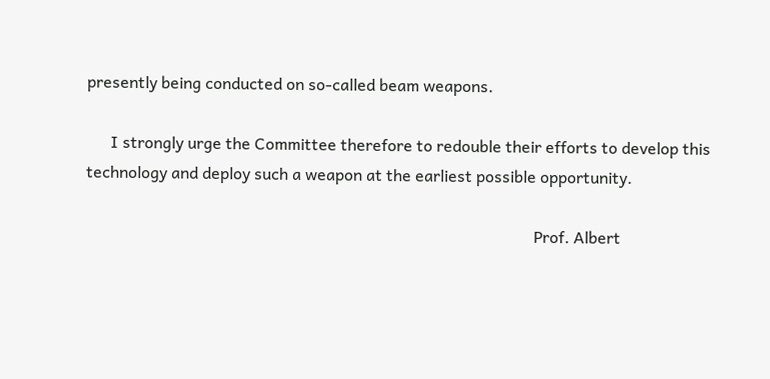presently being conducted on so-called beam weapons.

      I strongly urge the Committee therefore to redouble their efforts to develop this technology and deploy such a weapon at the earliest possible opportunity.

                                                                                                                Prof. Albert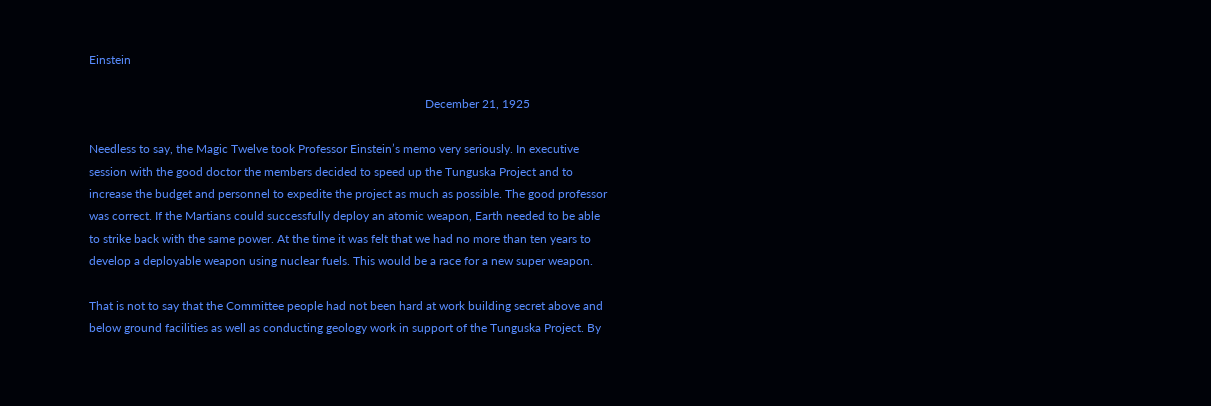Einstein

                                                                                                                December 21, 1925

Needless to say, the Magic Twelve took Professor Einstein’s memo very seriously. In executive session with the good doctor the members decided to speed up the Tunguska Project and to increase the budget and personnel to expedite the project as much as possible. The good professor was correct. If the Martians could successfully deploy an atomic weapon, Earth needed to be able to strike back with the same power. At the time it was felt that we had no more than ten years to develop a deployable weapon using nuclear fuels. This would be a race for a new super weapon.

That is not to say that the Committee people had not been hard at work building secret above and below ground facilities as well as conducting geology work in support of the Tunguska Project. By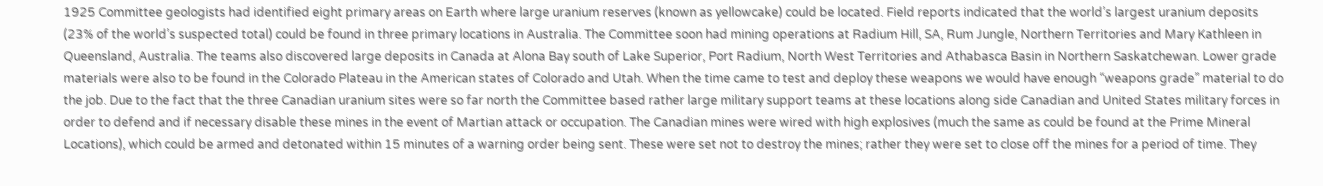1925 Committee geologists had identified eight primary areas on Earth where large uranium reserves (known as yellowcake) could be located. Field reports indicated that the world’s largest uranium deposits (23% of the world’s suspected total) could be found in three primary locations in Australia. The Committee soon had mining operations at Radium Hill, SA, Rum Jungle, Northern Territories and Mary Kathleen in Queensland, Australia. The teams also discovered large deposits in Canada at Alona Bay south of Lake Superior, Port Radium, North West Territories and Athabasca Basin in Northern Saskatchewan. Lower grade materials were also to be found in the Colorado Plateau in the American states of Colorado and Utah. When the time came to test and deploy these weapons we would have enough “weapons grade” material to do the job. Due to the fact that the three Canadian uranium sites were so far north the Committee based rather large military support teams at these locations along side Canadian and United States military forces in order to defend and if necessary disable these mines in the event of Martian attack or occupation. The Canadian mines were wired with high explosives (much the same as could be found at the Prime Mineral Locations), which could be armed and detonated within 15 minutes of a warning order being sent. These were set not to destroy the mines; rather they were set to close off the mines for a period of time. They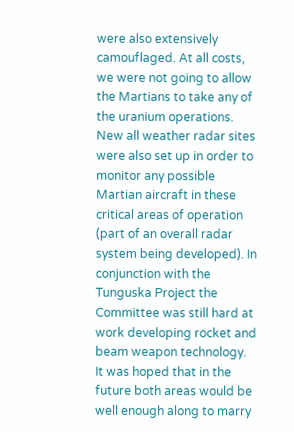were also extensively camouflaged. At all costs, we were not going to allow the Martians to take any of the uranium operations. New all weather radar sites were also set up in order to monitor any possible Martian aircraft in these critical areas of operation (part of an overall radar system being developed). In conjunction with the Tunguska Project the Committee was still hard at work developing rocket and beam weapon technology. It was hoped that in the future both areas would be well enough along to marry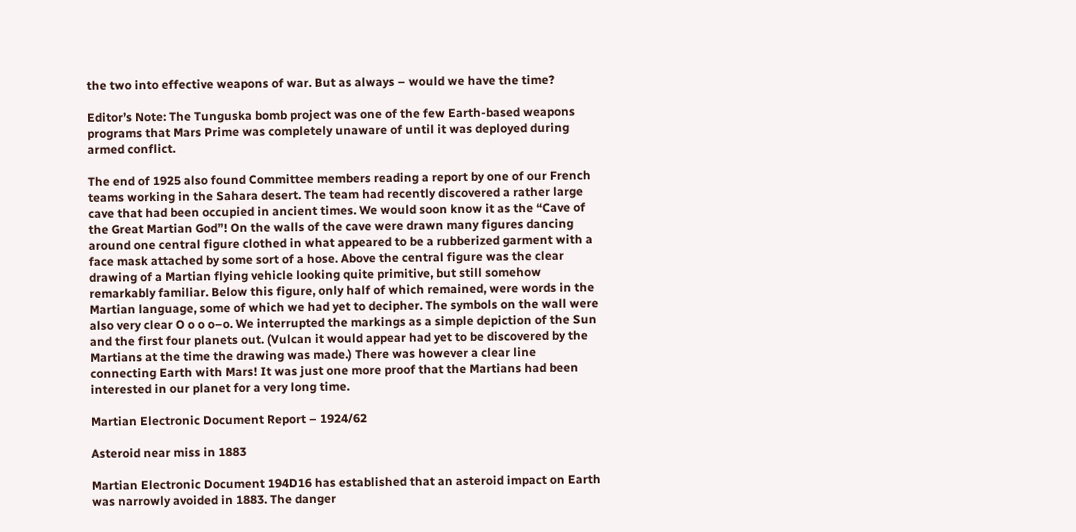the two into effective weapons of war. But as always – would we have the time?

Editor’s Note: The Tunguska bomb project was one of the few Earth-based weapons programs that Mars Prime was completely unaware of until it was deployed during armed conflict.

The end of 1925 also found Committee members reading a report by one of our French teams working in the Sahara desert. The team had recently discovered a rather large cave that had been occupied in ancient times. We would soon know it as the “Cave of the Great Martian God”! On the walls of the cave were drawn many figures dancing around one central figure clothed in what appeared to be a rubberized garment with a face mask attached by some sort of a hose. Above the central figure was the clear drawing of a Martian flying vehicle looking quite primitive, but still somehow remarkably familiar. Below this figure, only half of which remained, were words in the Martian language, some of which we had yet to decipher. The symbols on the wall were also very clear O o o o–o. We interrupted the markings as a simple depiction of the Sun and the first four planets out. (Vulcan it would appear had yet to be discovered by the Martians at the time the drawing was made.) There was however a clear line connecting Earth with Mars! It was just one more proof that the Martians had been interested in our planet for a very long time.

Martian Electronic Document Report – 1924/62

Asteroid near miss in 1883

Martian Electronic Document 194D16 has established that an asteroid impact on Earth was narrowly avoided in 1883. The danger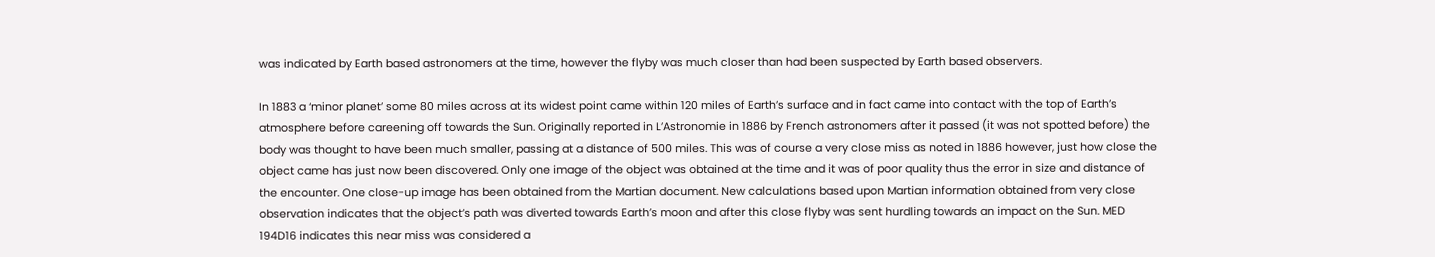was indicated by Earth based astronomers at the time, however the flyby was much closer than had been suspected by Earth based observers.

In 1883 a ‘minor planet’ some 80 miles across at its widest point came within 120 miles of Earth’s surface and in fact came into contact with the top of Earth’s atmosphere before careening off towards the Sun. Originally reported in L’Astronomie in 1886 by French astronomers after it passed (it was not spotted before) the body was thought to have been much smaller, passing at a distance of 500 miles. This was of course a very close miss as noted in 1886 however, just how close the object came has just now been discovered. Only one image of the object was obtained at the time and it was of poor quality thus the error in size and distance of the encounter. One close-up image has been obtained from the Martian document. New calculations based upon Martian information obtained from very close observation indicates that the object’s path was diverted towards Earth’s moon and after this close flyby was sent hurdling towards an impact on the Sun. MED 194D16 indicates this near miss was considered a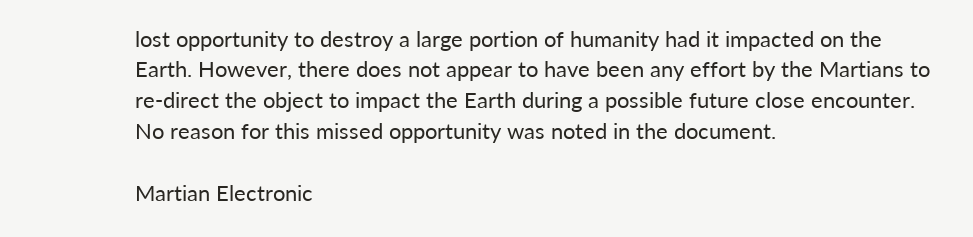lost opportunity to destroy a large portion of humanity had it impacted on the Earth. However, there does not appear to have been any effort by the Martians to re-direct the object to impact the Earth during a possible future close encounter. No reason for this missed opportunity was noted in the document.

Martian Electronic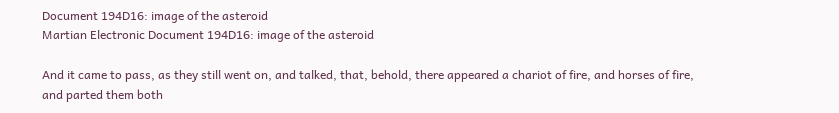Document 194D16: image of the asteroid
Martian Electronic Document 194D16: image of the asteroid

And it came to pass, as they still went on, and talked, that, behold, there appeared a chariot of fire, and horses of fire, and parted them both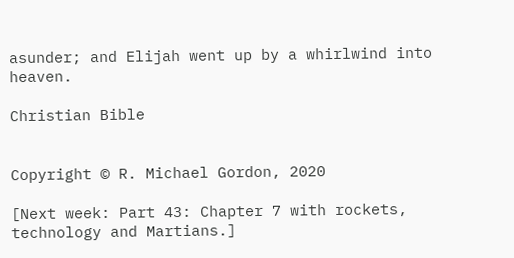asunder; and Elijah went up by a whirlwind into heaven.

Christian Bible


Copyright © R. Michael Gordon, 2020

[Next week: Part 43: Chapter 7 with rockets, technology and Martians.]